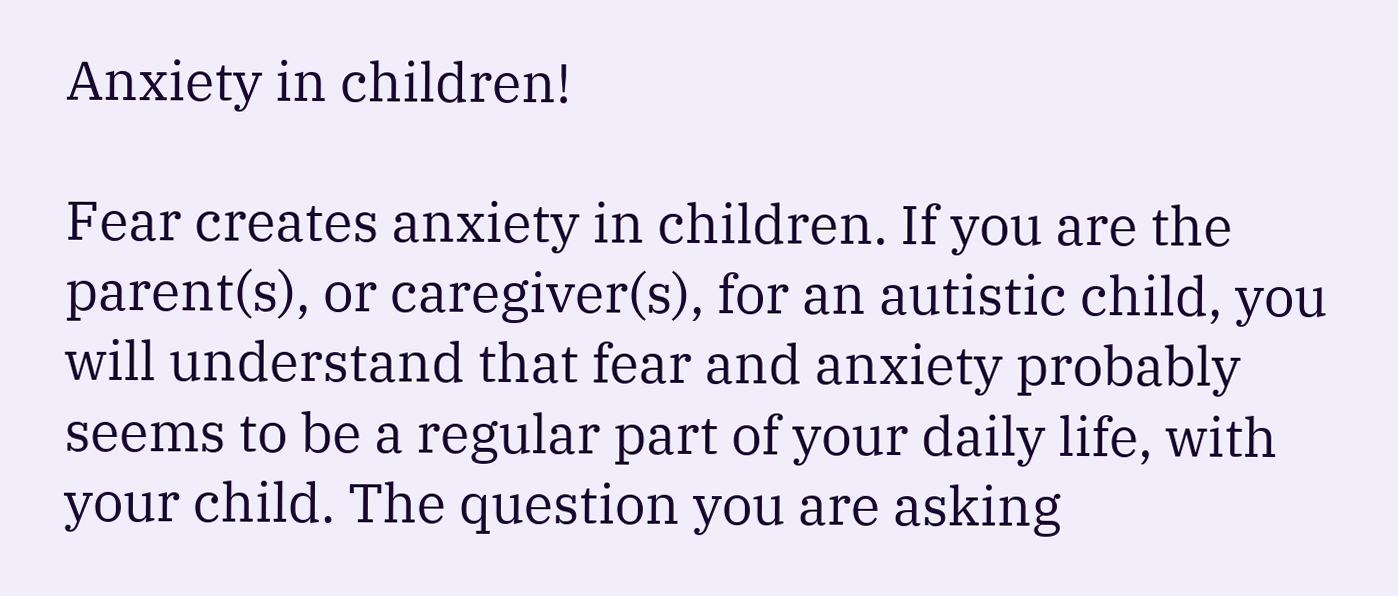Anxiety in children!

Fear creates anxiety in children. If you are the parent(s), or caregiver(s), for an autistic child, you will understand that fear and anxiety probably seems to be a regular part of your daily life, with your child. The question you are asking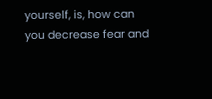yourself, is, how can you decrease fear and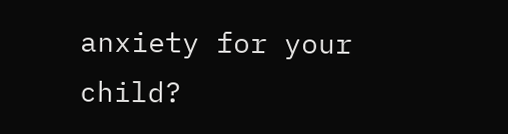anxiety for your child?